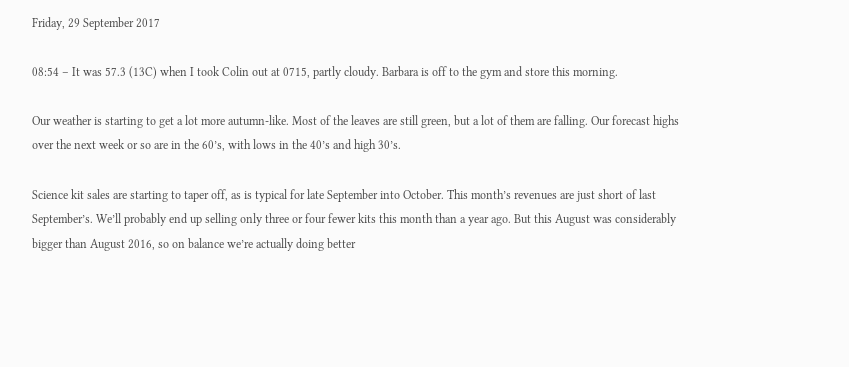Friday, 29 September 2017

08:54 – It was 57.3 (13C) when I took Colin out at 0715, partly cloudy. Barbara is off to the gym and store this morning.

Our weather is starting to get a lot more autumn-like. Most of the leaves are still green, but a lot of them are falling. Our forecast highs over the next week or so are in the 60’s, with lows in the 40’s and high 30’s.

Science kit sales are starting to taper off, as is typical for late September into October. This month’s revenues are just short of last September’s. We’ll probably end up selling only three or four fewer kits this month than a year ago. But this August was considerably bigger than August 2016, so on balance we’re actually doing better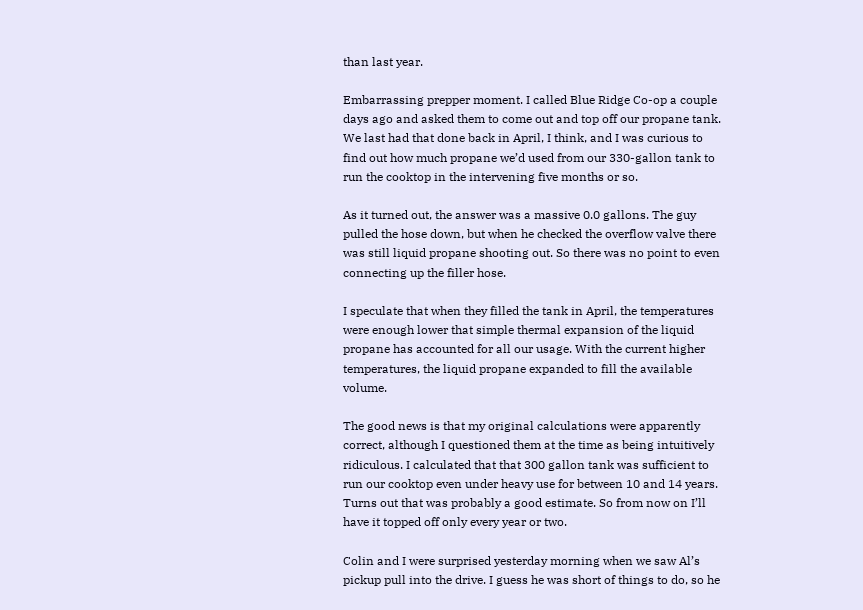than last year.

Embarrassing prepper moment. I called Blue Ridge Co-op a couple days ago and asked them to come out and top off our propane tank. We last had that done back in April, I think, and I was curious to find out how much propane we’d used from our 330-gallon tank to run the cooktop in the intervening five months or so.

As it turned out, the answer was a massive 0.0 gallons. The guy pulled the hose down, but when he checked the overflow valve there was still liquid propane shooting out. So there was no point to even connecting up the filler hose.

I speculate that when they filled the tank in April, the temperatures were enough lower that simple thermal expansion of the liquid propane has accounted for all our usage. With the current higher temperatures, the liquid propane expanded to fill the available volume.

The good news is that my original calculations were apparently correct, although I questioned them at the time as being intuitively ridiculous. I calculated that that 300 gallon tank was sufficient to run our cooktop even under heavy use for between 10 and 14 years. Turns out that was probably a good estimate. So from now on I’ll have it topped off only every year or two.

Colin and I were surprised yesterday morning when we saw Al’s pickup pull into the drive. I guess he was short of things to do, so he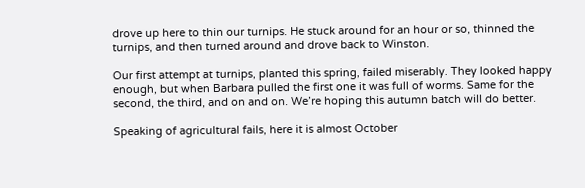drove up here to thin our turnips. He stuck around for an hour or so, thinned the turnips, and then turned around and drove back to Winston.

Our first attempt at turnips, planted this spring, failed miserably. They looked happy enough, but when Barbara pulled the first one it was full of worms. Same for the second, the third, and on and on. We’re hoping this autumn batch will do better.

Speaking of agricultural fails, here it is almost October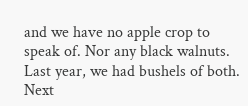and we have no apple crop to speak of. Nor any black walnuts. Last year, we had bushels of both. Next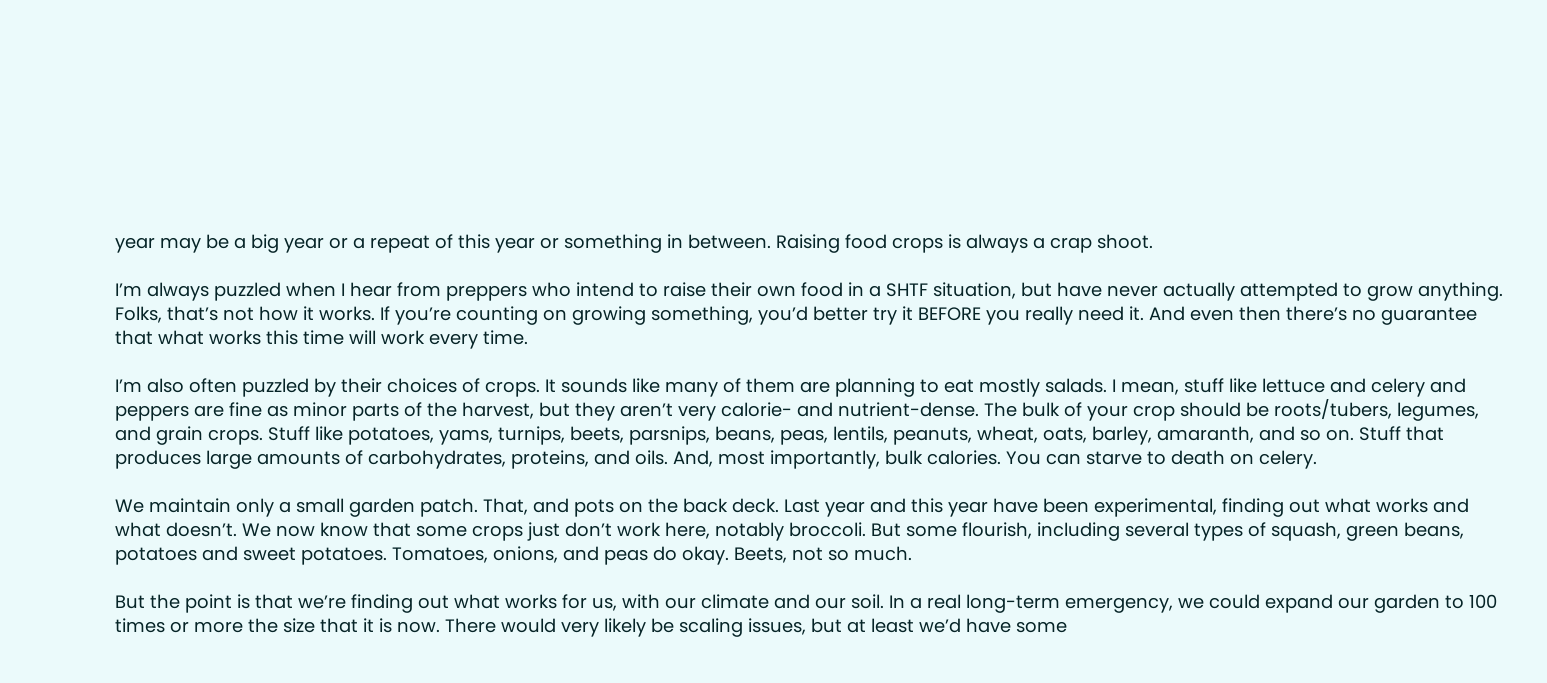year may be a big year or a repeat of this year or something in between. Raising food crops is always a crap shoot.

I’m always puzzled when I hear from preppers who intend to raise their own food in a SHTF situation, but have never actually attempted to grow anything. Folks, that’s not how it works. If you’re counting on growing something, you’d better try it BEFORE you really need it. And even then there’s no guarantee that what works this time will work every time.

I’m also often puzzled by their choices of crops. It sounds like many of them are planning to eat mostly salads. I mean, stuff like lettuce and celery and peppers are fine as minor parts of the harvest, but they aren’t very calorie- and nutrient-dense. The bulk of your crop should be roots/tubers, legumes, and grain crops. Stuff like potatoes, yams, turnips, beets, parsnips, beans, peas, lentils, peanuts, wheat, oats, barley, amaranth, and so on. Stuff that produces large amounts of carbohydrates, proteins, and oils. And, most importantly, bulk calories. You can starve to death on celery.

We maintain only a small garden patch. That, and pots on the back deck. Last year and this year have been experimental, finding out what works and what doesn’t. We now know that some crops just don’t work here, notably broccoli. But some flourish, including several types of squash, green beans, potatoes and sweet potatoes. Tomatoes, onions, and peas do okay. Beets, not so much.

But the point is that we’re finding out what works for us, with our climate and our soil. In a real long-term emergency, we could expand our garden to 100 times or more the size that it is now. There would very likely be scaling issues, but at least we’d have some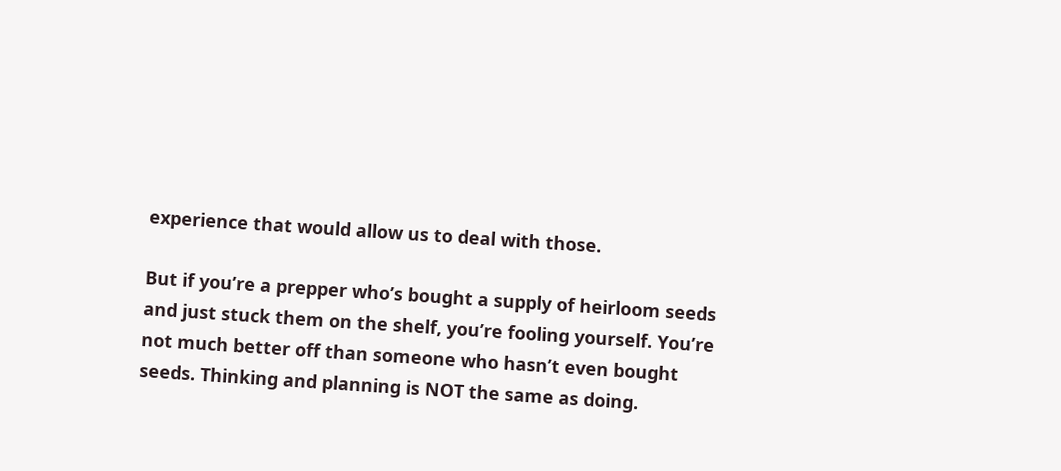experience that would allow us to deal with those.

But if you’re a prepper who’s bought a supply of heirloom seeds and just stuck them on the shelf, you’re fooling yourself. You’re not much better off than someone who hasn’t even bought seeds. Thinking and planning is NOT the same as doing.